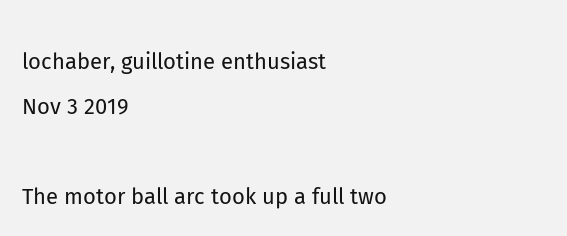lochaber, guillotine enthusiast
Nov 3 2019

The motor ball arc took up a full two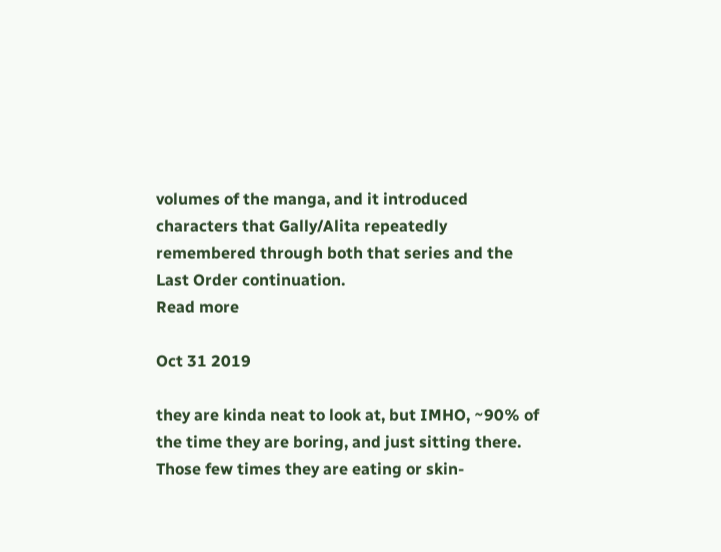volumes of the manga, and it introduced characters that Gally/Alita repeatedly remembered through both that series and the Last Order continuation.
Read more

Oct 31 2019

they are kinda neat to look at, but IMHO, ~90% of the time they are boring, and just sitting there.  Those few times they are eating or skin-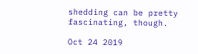shedding can be pretty fascinating, though.

Oct 24 2019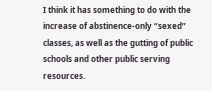I think it has something to do with the increase of abstinence-only “sexed” classes, as well as the gutting of public schools and other public serving resources.